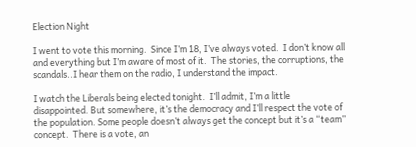Election Night

I went to vote this morning.  Since I’m 18, I’ve always voted.  I don’t know all and everything but I’m aware of most of it.  The stories, the corruptions, the scandals..I hear them on the radio, I understand the impact.

I watch the Liberals being elected tonight.  I’ll admit, I’m a little disappointed. But somewhere, it’s the democracy and I’ll respect the vote of the population. Some people doesn’t always get the concept but it’s a “team” concept.  There is a vote, an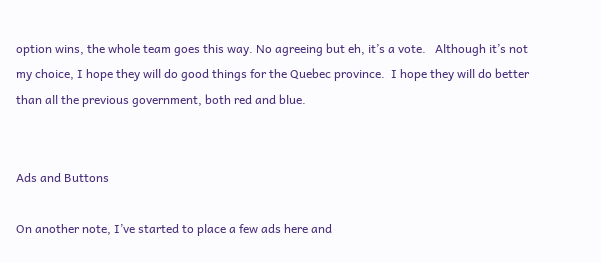option wins, the whole team goes this way. No agreeing but eh, it’s a vote.   Although it’s not my choice, I hope they will do good things for the Quebec province.  I hope they will do better than all the previous government, both red and blue.


Ads and Buttons

On another note, I’ve started to place a few ads here and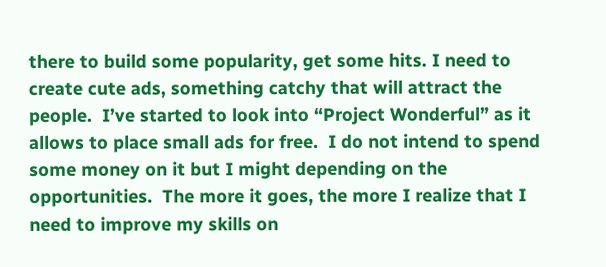there to build some popularity, get some hits. I need to create cute ads, something catchy that will attract the people.  I’ve started to look into “Project Wonderful” as it allows to place small ads for free.  I do not intend to spend some money on it but I might depending on the opportunities.  The more it goes, the more I realize that I need to improve my skills on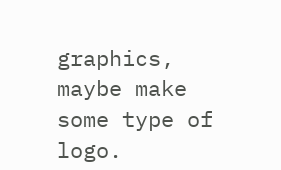graphics, maybe make some type of logo.